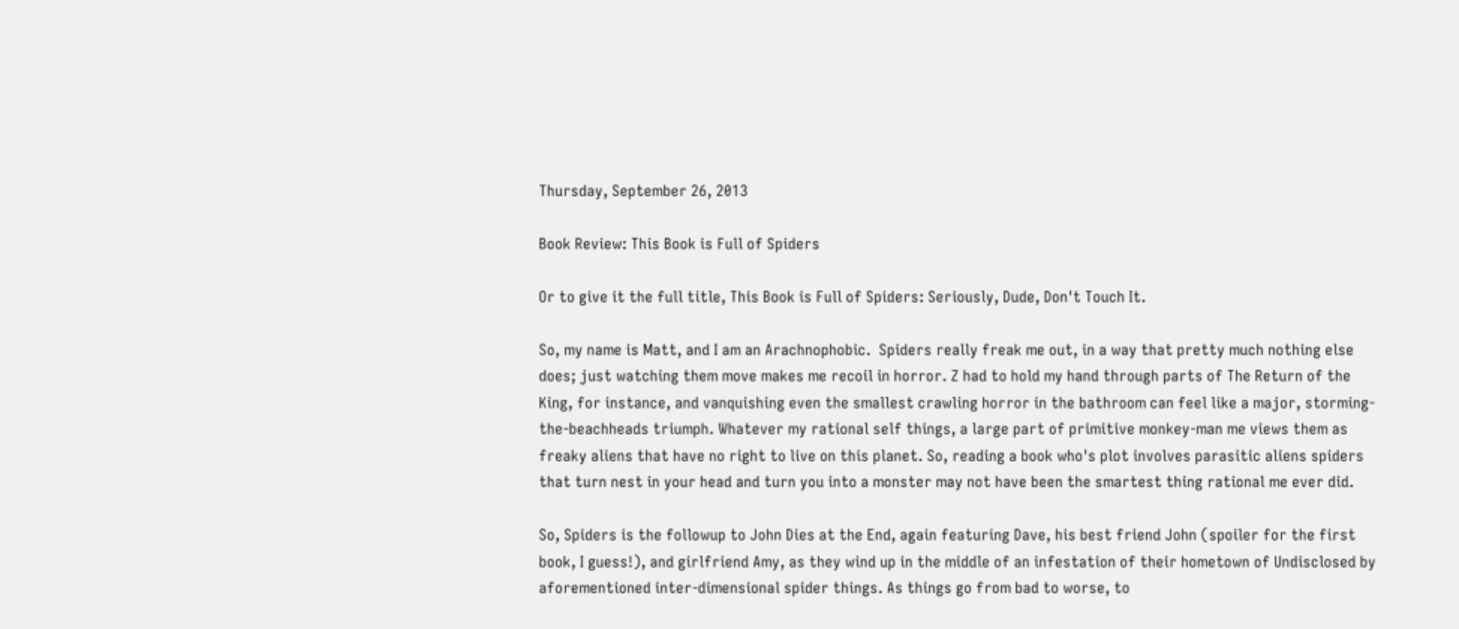Thursday, September 26, 2013

Book Review: This Book is Full of Spiders

Or to give it the full title, This Book is Full of Spiders: Seriously, Dude, Don't Touch It.

So, my name is Matt, and I am an Arachnophobic.  Spiders really freak me out, in a way that pretty much nothing else does; just watching them move makes me recoil in horror. Z had to hold my hand through parts of The Return of the King, for instance, and vanquishing even the smallest crawling horror in the bathroom can feel like a major, storming-the-beachheads triumph. Whatever my rational self things, a large part of primitive monkey-man me views them as freaky aliens that have no right to live on this planet. So, reading a book who's plot involves parasitic aliens spiders that turn nest in your head and turn you into a monster may not have been the smartest thing rational me ever did.

So, Spiders is the followup to John Dies at the End, again featuring Dave, his best friend John (spoiler for the first book, I guess!), and girlfriend Amy, as they wind up in the middle of an infestation of their hometown of Undisclosed by aforementioned inter-dimensional spider things. As things go from bad to worse, to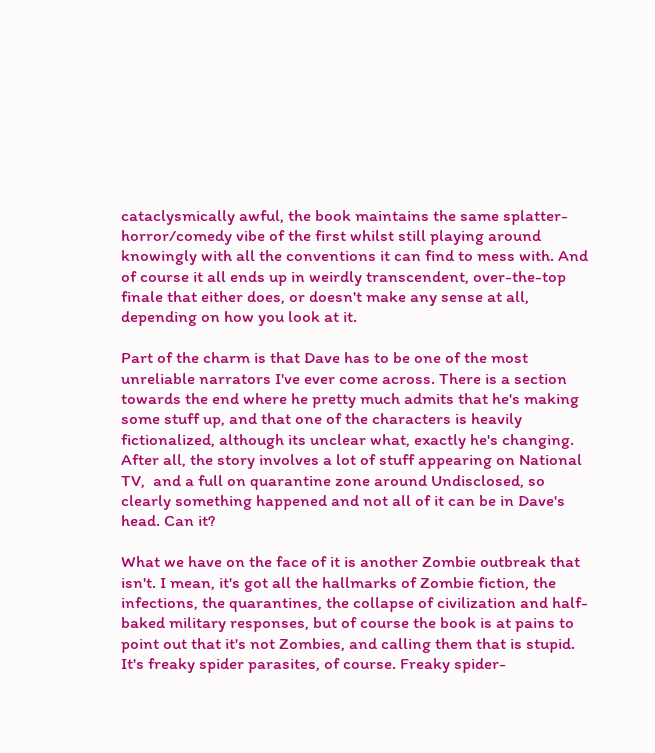cataclysmically awful, the book maintains the same splatter-horror/comedy vibe of the first whilst still playing around knowingly with all the conventions it can find to mess with. And of course it all ends up in weirdly transcendent, over-the-top finale that either does, or doesn't make any sense at all, depending on how you look at it.

Part of the charm is that Dave has to be one of the most unreliable narrators I've ever come across. There is a section towards the end where he pretty much admits that he's making some stuff up, and that one of the characters is heavily fictionalized, although its unclear what, exactly he's changing. After all, the story involves a lot of stuff appearing on National TV,  and a full on quarantine zone around Undisclosed, so clearly something happened and not all of it can be in Dave's head. Can it?

What we have on the face of it is another Zombie outbreak that isn't. I mean, it's got all the hallmarks of Zombie fiction, the infections, the quarantines, the collapse of civilization and half-baked military responses, but of course the book is at pains to point out that it's not Zombies, and calling them that is stupid. It's freaky spider parasites, of course. Freaky spider-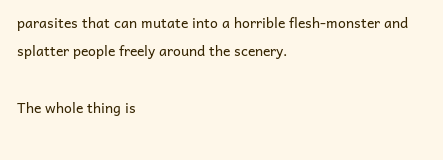parasites that can mutate into a horrible flesh-monster and splatter people freely around the scenery.

The whole thing is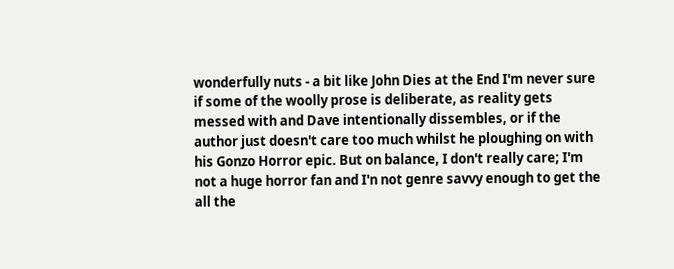wonderfully nuts - a bit like John Dies at the End I'm never sure if some of the woolly prose is deliberate, as reality gets messed with and Dave intentionally dissembles, or if the author just doesn't care too much whilst he ploughing on with his Gonzo Horror epic. But on balance, I don't really care; I'm not a huge horror fan and I'n not genre savvy enough to get the all the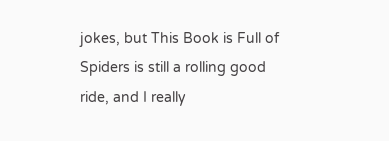jokes, but This Book is Full of Spiders is still a rolling good ride, and I really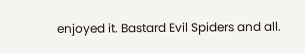enjoyed it. Bastard Evil Spiders and all.